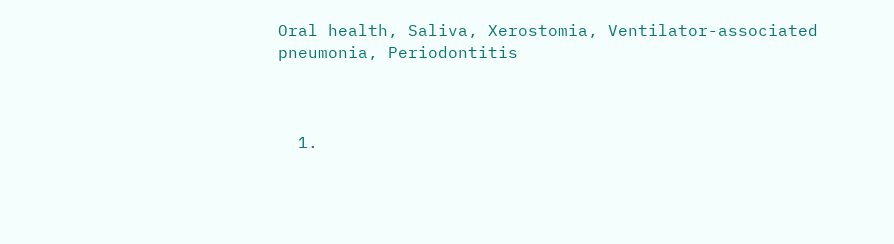Oral health, Saliva, Xerostomia, Ventilator-associated pneumonia, Periodontitis



  1.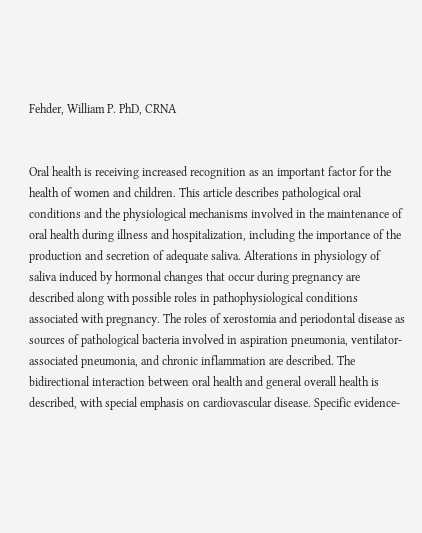Fehder, William P. PhD, CRNA


Oral health is receiving increased recognition as an important factor for the health of women and children. This article describes pathological oral conditions and the physiological mechanisms involved in the maintenance of oral health during illness and hospitalization, including the importance of the production and secretion of adequate saliva. Alterations in physiology of saliva induced by hormonal changes that occur during pregnancy are described along with possible roles in pathophysiological conditions associated with pregnancy. The roles of xerostomia and periodontal disease as sources of pathological bacteria involved in aspiration pneumonia, ventilator-associated pneumonia, and chronic inflammation are described. The bidirectional interaction between oral health and general overall health is described, with special emphasis on cardiovascular disease. Specific evidence-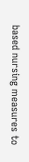based nursing measures to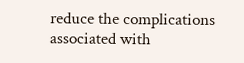reduce the complications associated with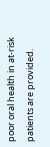poor oral health in at-risk patients are provided.